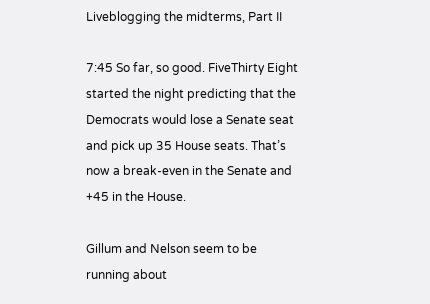Liveblogging the midterms, Part II

7:45 So far, so good. FiveThirty Eight started the night predicting that the Democrats would lose a Senate seat and pick up 35 House seats. That’s now a break-even in the Senate and +45 in the House.

Gillum and Nelson seem to be running about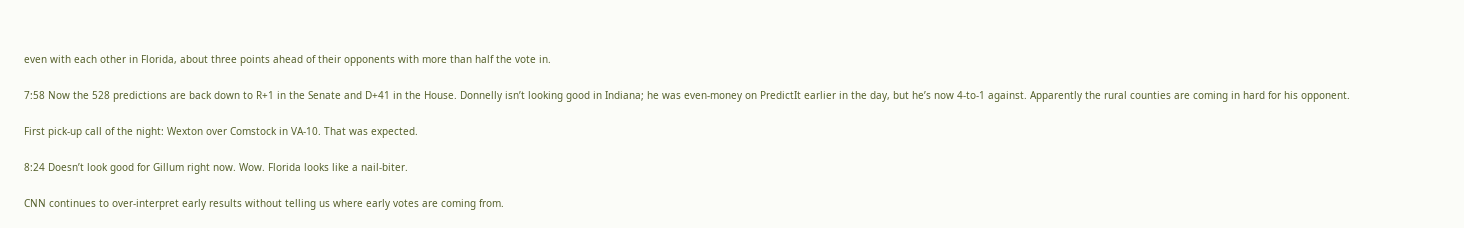even with each other in Florida, about three points ahead of their opponents with more than half the vote in.

7:58 Now the 528 predictions are back down to R+1 in the Senate and D+41 in the House. Donnelly isn’t looking good in Indiana; he was even-money on PredictIt earlier in the day, but he’s now 4-to-1 against. Apparently the rural counties are coming in hard for his opponent.

First pick-up call of the night: Wexton over Comstock in VA-10. That was expected.

8:24 Doesn’t look good for Gillum right now. Wow. Florida looks like a nail-biter.

CNN continues to over-interpret early results without telling us where early votes are coming from.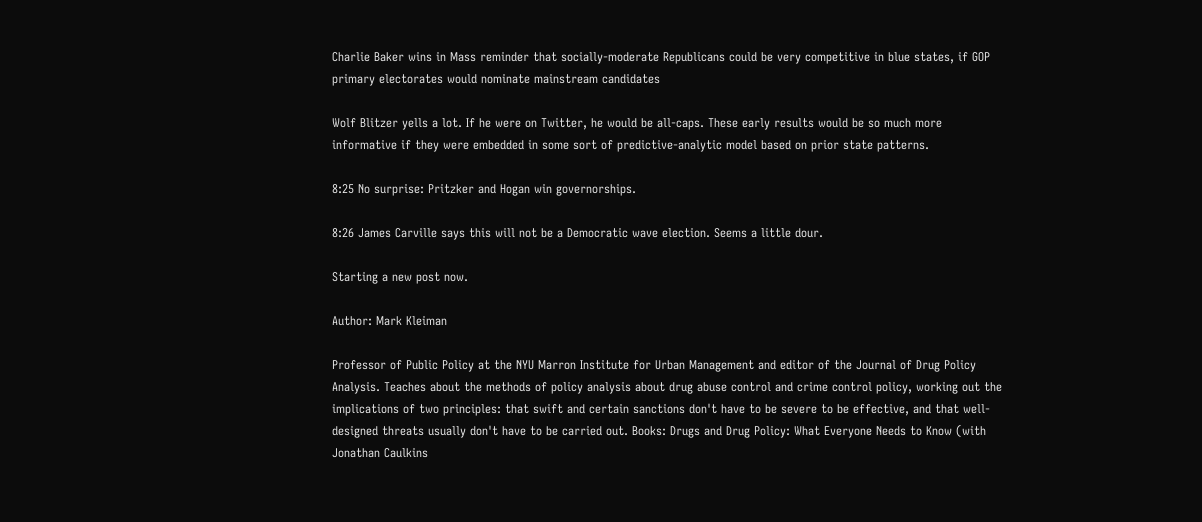Charlie Baker wins in Mass reminder that socially-moderate Republicans could be very competitive in blue states, if GOP primary electorates would nominate mainstream candidates

Wolf Blitzer yells a lot. If he were on Twitter, he would be all-caps. These early results would be so much more informative if they were embedded in some sort of predictive-analytic model based on prior state patterns.

8:25 No surprise: Pritzker and Hogan win governorships.

8:26 James Carville says this will not be a Democratic wave election. Seems a little dour.

Starting a new post now.

Author: Mark Kleiman

Professor of Public Policy at the NYU Marron Institute for Urban Management and editor of the Journal of Drug Policy Analysis. Teaches about the methods of policy analysis about drug abuse control and crime control policy, working out the implications of two principles: that swift and certain sanctions don't have to be severe to be effective, and that well-designed threats usually don't have to be carried out. Books: Drugs and Drug Policy: What Everyone Needs to Know (with Jonathan Caulkins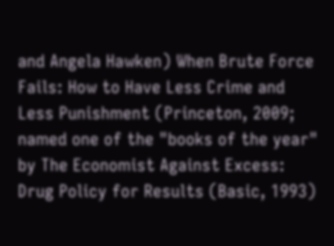and Angela Hawken) When Brute Force Fails: How to Have Less Crime and Less Punishment (Princeton, 2009; named one of the "books of the year" by The Economist Against Excess: Drug Policy for Results (Basic, 1993)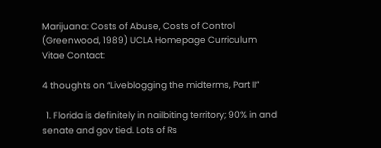Marijuana: Costs of Abuse, Costs of Control (Greenwood, 1989) UCLA Homepage Curriculum Vitae Contact:

4 thoughts on “Liveblogging the midterms, Part II”

  1. Florida is definitely in nailbiting territory; 90% in and senate and gov tied. Lots of Rs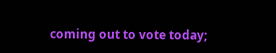coming out to vote today;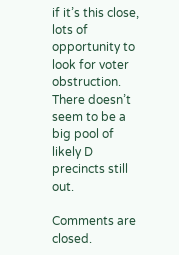if it’s this close, lots of opportunity to look for voter obstruction. There doesn’t seem to be a big pool of likely D precincts still out.

Comments are closed.